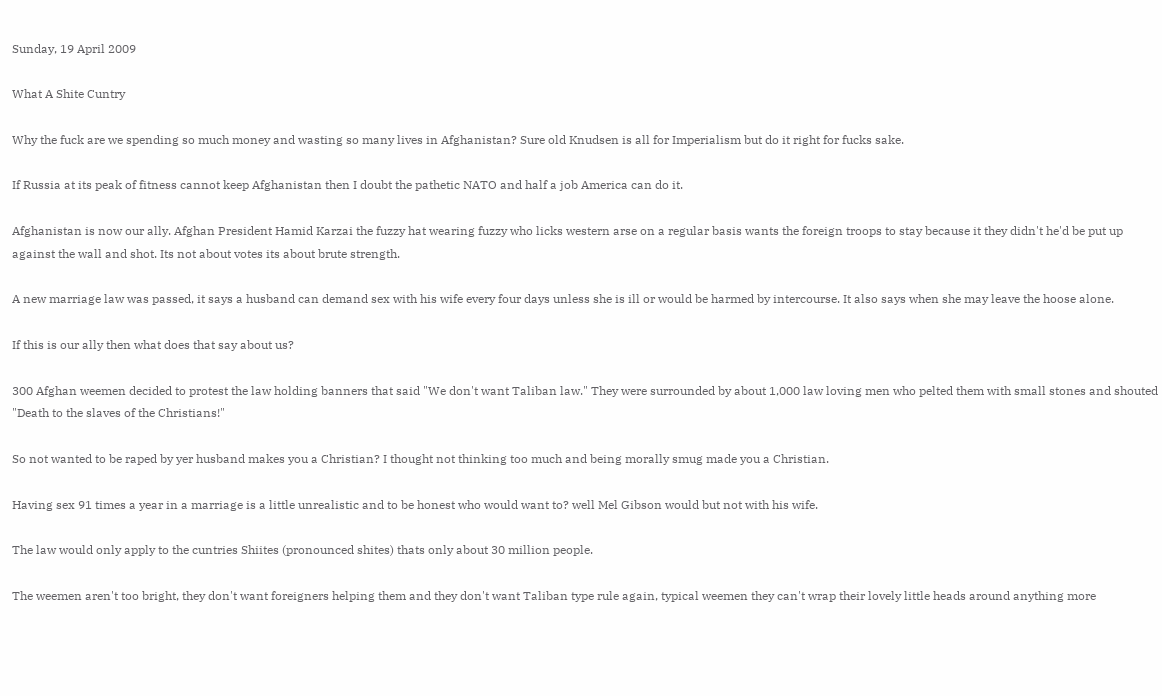Sunday, 19 April 2009

What A Shite Cuntry

Why the fuck are we spending so much money and wasting so many lives in Afghanistan? Sure old Knudsen is all for Imperialism but do it right for fucks sake.

If Russia at its peak of fitness cannot keep Afghanistan then I doubt the pathetic NATO and half a job America can do it.

Afghanistan is now our ally. Afghan President Hamid Karzai the fuzzy hat wearing fuzzy who licks western arse on a regular basis wants the foreign troops to stay because it they didn't he'd be put up against the wall and shot. Its not about votes its about brute strength.

A new marriage law was passed, it says a husband can demand sex with his wife every four days unless she is ill or would be harmed by intercourse. It also says when she may leave the hoose alone.

If this is our ally then what does that say about us?

300 Afghan weemen decided to protest the law holding banners that said "We don't want Taliban law." They were surrounded by about 1,000 law loving men who pelted them with small stones and shouted "Death to the slaves of the Christians!"

So not wanted to be raped by yer husband makes you a Christian? I thought not thinking too much and being morally smug made you a Christian.

Having sex 91 times a year in a marriage is a little unrealistic and to be honest who would want to? well Mel Gibson would but not with his wife.

The law would only apply to the cuntries Shiites (pronounced shites) thats only about 30 million people.

The weemen aren't too bright, they don't want foreigners helping them and they don't want Taliban type rule again, typical weemen they can't wrap their lovely little heads around anything more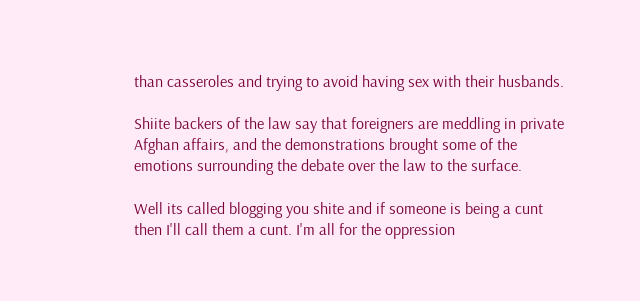than casseroles and trying to avoid having sex with their husbands.

Shiite backers of the law say that foreigners are meddling in private Afghan affairs, and the demonstrations brought some of the emotions surrounding the debate over the law to the surface.

Well its called blogging you shite and if someone is being a cunt then I'll call them a cunt. I'm all for the oppression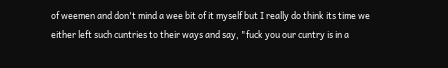of weemen and don't mind a wee bit of it myself but I really do think its time we either left such cuntries to their ways and say, "fuck you our cuntry is in a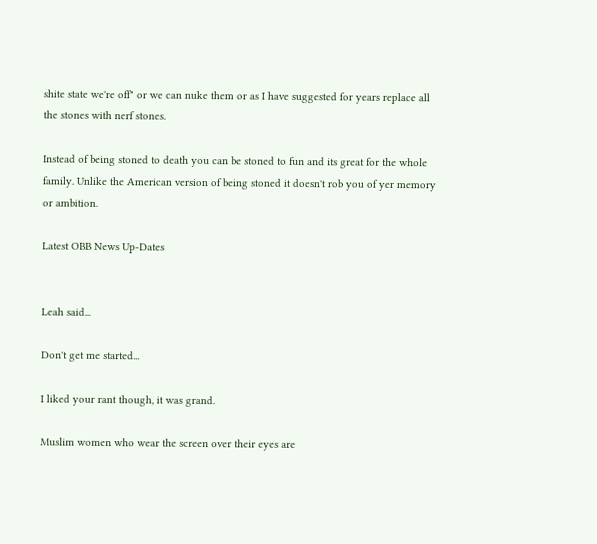shite state we're off" or we can nuke them or as I have suggested for years replace all the stones with nerf stones.

Instead of being stoned to death you can be stoned to fun and its great for the whole family. Unlike the American version of being stoned it doesn't rob you of yer memory or ambition.

Latest OBB News Up-Dates


Leah said...

Don't get me started...

I liked your rant though, it was grand.

Muslim women who wear the screen over their eyes are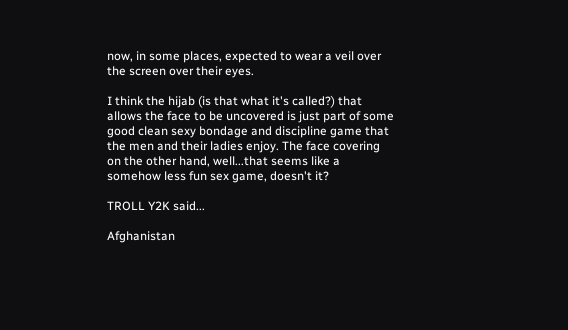now, in some places, expected to wear a veil over the screen over their eyes.

I think the hijab (is that what it's called?) that allows the face to be uncovered is just part of some good clean sexy bondage and discipline game that the men and their ladies enjoy. The face covering on the other hand, well...that seems like a somehow less fun sex game, doesn't it?

TROLL Y2K said...

Afghanistan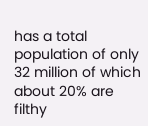has a total population of only 32 million of which about 20% are filthy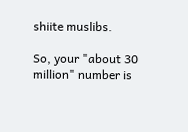shiite muslibs.

So, your "about 30 million" number is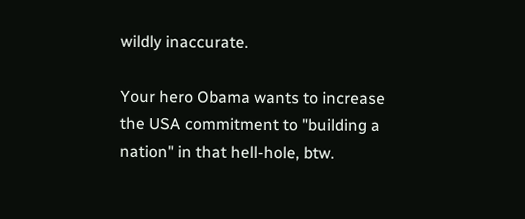wildly inaccurate.

Your hero Obama wants to increase the USA commitment to "building a nation" in that hell-hole, btw.